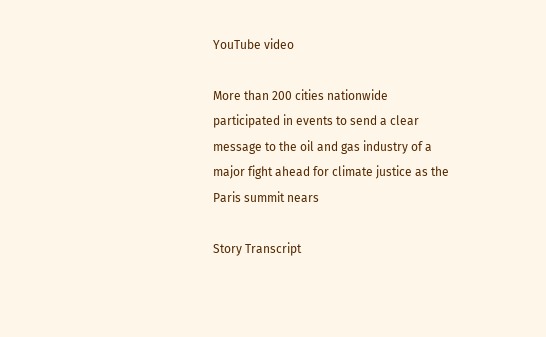YouTube video

More than 200 cities nationwide participated in events to send a clear message to the oil and gas industry of a major fight ahead for climate justice as the Paris summit nears

Story Transcript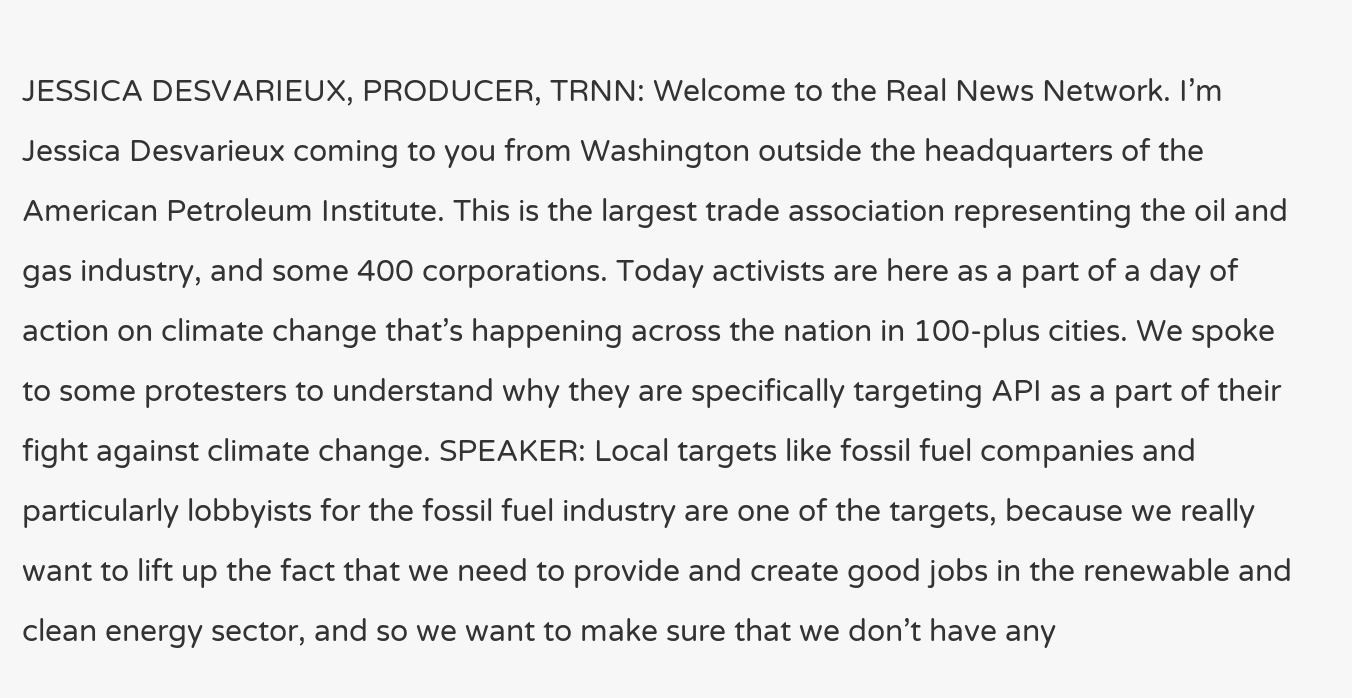JESSICA DESVARIEUX, PRODUCER, TRNN: Welcome to the Real News Network. I’m Jessica Desvarieux coming to you from Washington outside the headquarters of the American Petroleum Institute. This is the largest trade association representing the oil and gas industry, and some 400 corporations. Today activists are here as a part of a day of action on climate change that’s happening across the nation in 100-plus cities. We spoke to some protesters to understand why they are specifically targeting API as a part of their fight against climate change. SPEAKER: Local targets like fossil fuel companies and particularly lobbyists for the fossil fuel industry are one of the targets, because we really want to lift up the fact that we need to provide and create good jobs in the renewable and clean energy sector, and so we want to make sure that we don’t have any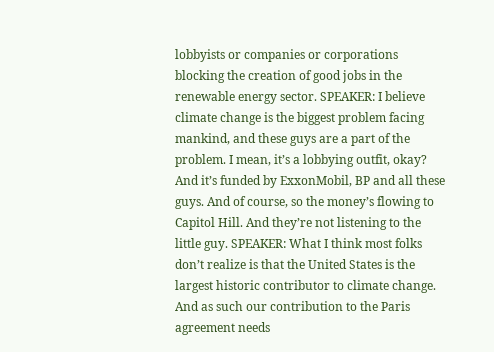lobbyists or companies or corporations blocking the creation of good jobs in the renewable energy sector. SPEAKER: I believe climate change is the biggest problem facing mankind, and these guys are a part of the problem. I mean, it’s a lobbying outfit, okay? And it’s funded by ExxonMobil, BP and all these guys. And of course, so the money’s flowing to Capitol Hill. And they’re not listening to the little guy. SPEAKER: What I think most folks don’t realize is that the United States is the largest historic contributor to climate change. And as such our contribution to the Paris agreement needs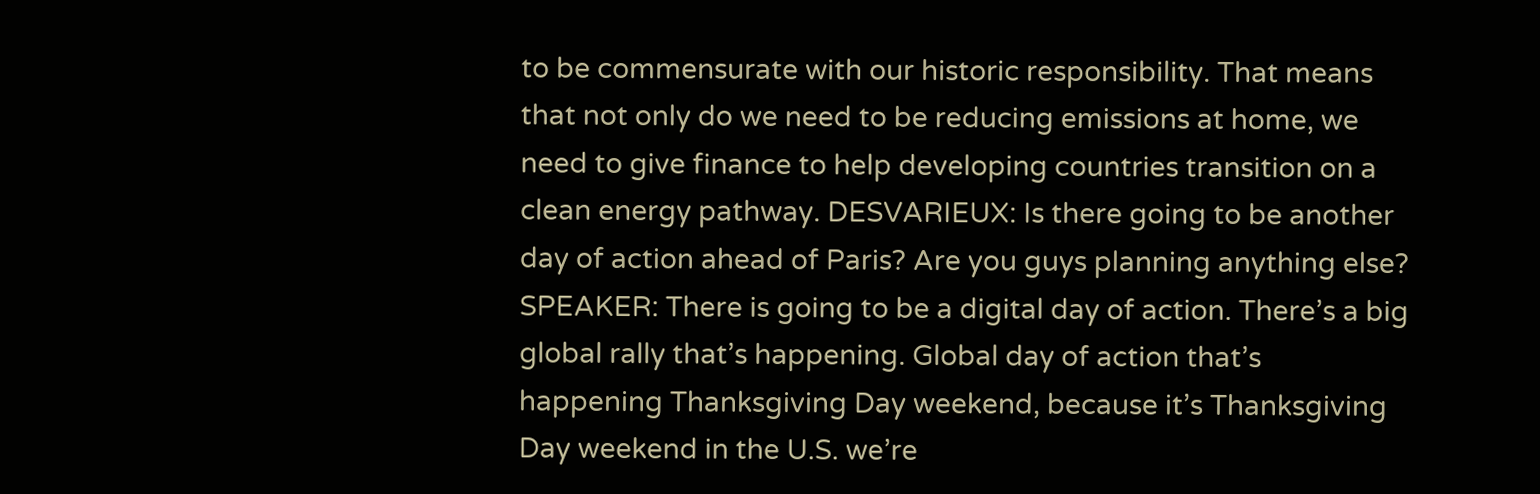to be commensurate with our historic responsibility. That means that not only do we need to be reducing emissions at home, we need to give finance to help developing countries transition on a clean energy pathway. DESVARIEUX: Is there going to be another day of action ahead of Paris? Are you guys planning anything else? SPEAKER: There is going to be a digital day of action. There’s a big global rally that’s happening. Global day of action that’s happening Thanksgiving Day weekend, because it’s Thanksgiving Day weekend in the U.S. we’re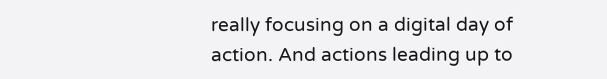really focusing on a digital day of action. And actions leading up to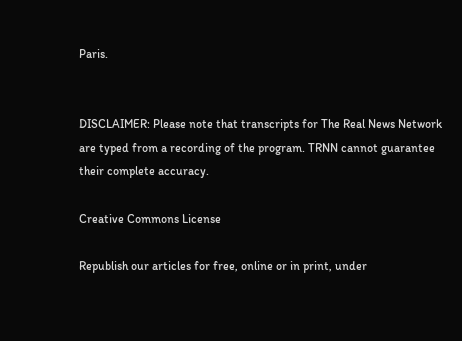Paris.


DISCLAIMER: Please note that transcripts for The Real News Network are typed from a recording of the program. TRNN cannot guarantee their complete accuracy.

Creative Commons License

Republish our articles for free, online or in print, under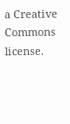a Creative Commons license.